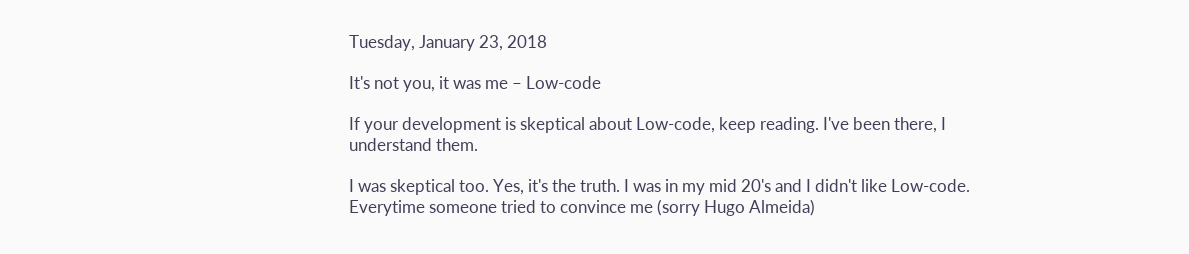Tuesday, January 23, 2018

It's not you, it was me – Low-code

If your development is skeptical about Low-code, keep reading. I've been there, I understand them.

I was skeptical too. Yes, it's the truth. I was in my mid 20's and I didn't like Low-code. Everytime someone tried to convince me (sorry Hugo Almeida)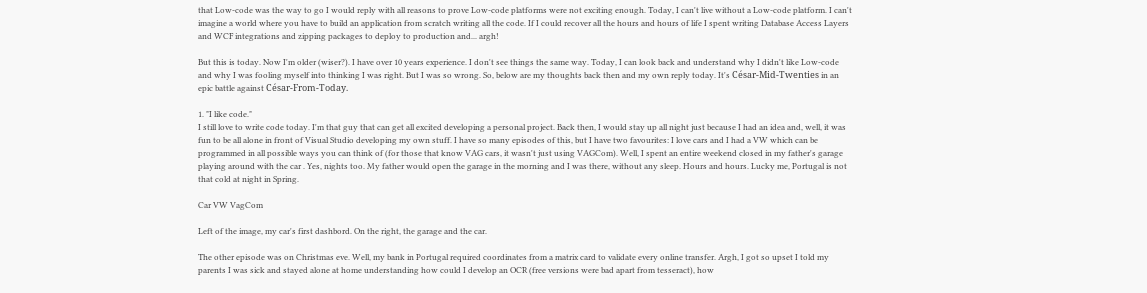that Low-code was the way to go I would reply with all reasons to prove Low-code platforms were not exciting enough. Today, I can't live without a Low-code platform. I can't imagine a world where you have to build an application from scratch writing all the code. If I could recover all the hours and hours of life I spent writing Database Access Layers and WCF integrations and zipping packages to deploy to production and... argh!

But this is today. Now I'm older (wiser?). I have over 10 years experience. I don't see things the same way. Today, I can look back and understand why I didn't like Low-code and why I was fooling myself into thinking I was right. But I was so wrong. So, below are my thoughts back then and my own reply today. It's César-Mid-Twenties in an epic battle against César-From-Today.

1. "I like code."
I still love to write code today. I'm that guy that can get all excited developing a personal project. Back then, I would stay up all night just because I had an idea and, well, it was fun to be all alone in front of Visual Studio developing my own stuff. I have so many episodes of this, but I have two favourites: I love cars and I had a VW which can be programmed in all possible ways you can think of (for those that know VAG cars, it wasn't just using VAGCom). Well, I spent an entire weekend closed in my father's garage playing around with the car . Yes, nights too. My father would open the garage in the morning and I was there, without any sleep. Hours and hours. Lucky me, Portugal is not that cold at night in Spring.

Car VW VagCom

Left of the image, my car's first dashbord. On the right, the garage and the car.

The other episode was on Christmas eve. Well, my bank in Portugal required coordinates from a matrix card to validate every online transfer. Argh, I got so upset I told my parents I was sick and stayed alone at home understanding how could I develop an OCR (free versions were bad apart from tesseract), how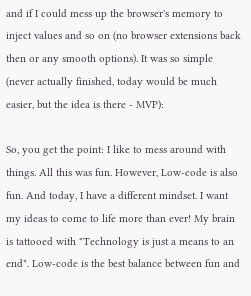and if I could mess up the browser's memory to inject values and so on (no browser extensions back then or any smooth options). It was so simple (never actually finished, today would be much easier, but the idea is there - MVP):

So, you get the point: I like to mess around with things. All this was fun. However, Low-code is also fun. And today, I have a different mindset. I want my ideas to come to life more than ever! My brain is tattooed with "Technology is just a means to an end". Low-code is the best balance between fun and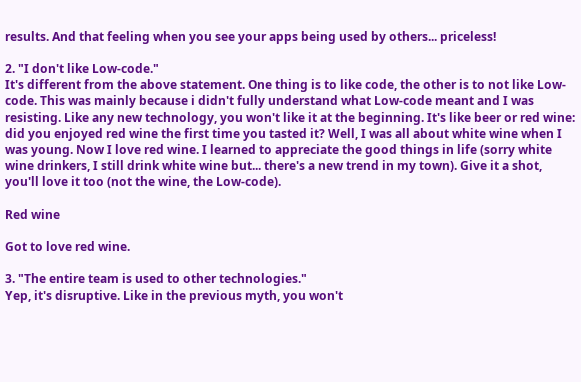results. And that feeling when you see your apps being used by others... priceless!

2. "I don't like Low-code."
It's different from the above statement. One thing is to like code, the other is to not like Low-code. This was mainly because i didn't fully understand what Low-code meant and I was resisting. Like any new technology, you won't like it at the beginning. It's like beer or red wine: did you enjoyed red wine the first time you tasted it? Well, I was all about white wine when I was young. Now I love red wine. I learned to appreciate the good things in life (sorry white wine drinkers, I still drink white wine but... there's a new trend in my town). Give it a shot, you'll love it too (not the wine, the Low-code).

Red wine

Got to love red wine.

3. "The entire team is used to other technologies."
Yep, it's disruptive. Like in the previous myth, you won't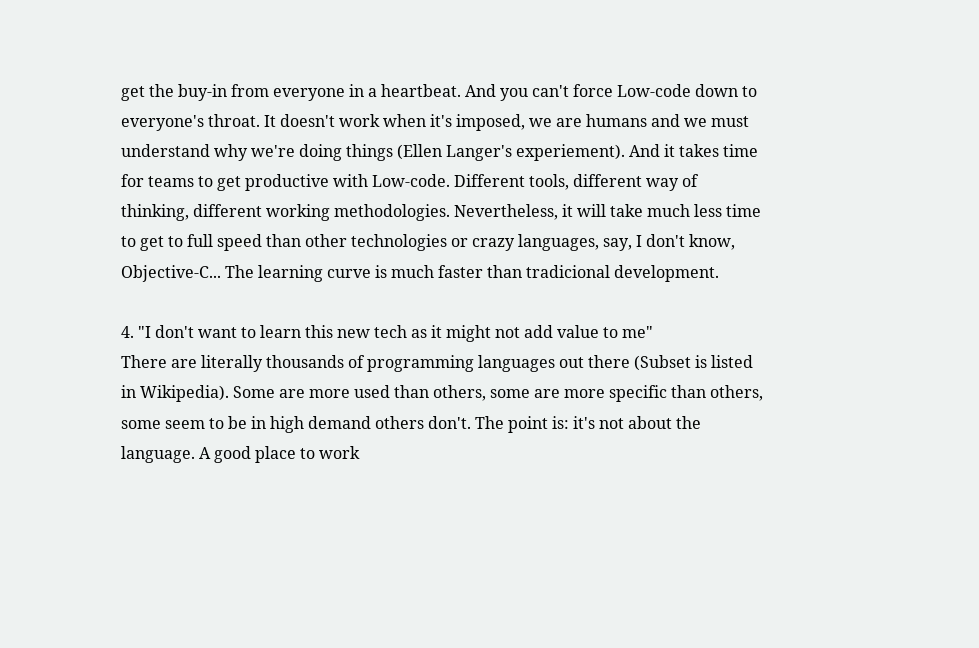get the buy-in from everyone in a heartbeat. And you can't force Low-code down to everyone's throat. It doesn't work when it's imposed, we are humans and we must understand why we're doing things (Ellen Langer's experiement). And it takes time for teams to get productive with Low-code. Different tools, different way of thinking, different working methodologies. Nevertheless, it will take much less time to get to full speed than other technologies or crazy languages, say, I don't know, Objective-C... The learning curve is much faster than tradicional development.

4. "I don't want to learn this new tech as it might not add value to me"
There are literally thousands of programming languages out there (Subset is listed in Wikipedia). Some are more used than others, some are more specific than others, some seem to be in high demand others don't. The point is: it's not about the language. A good place to work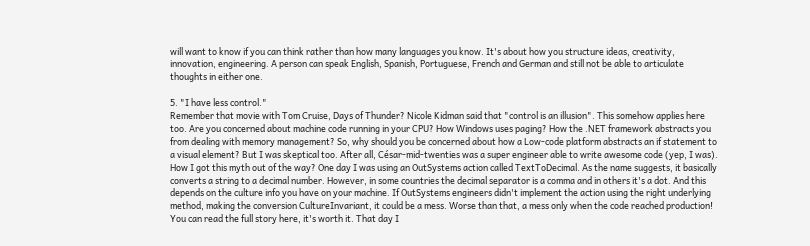will want to know if you can think rather than how many languages you know. It's about how you structure ideas, creativity, innovation, engineering. A person can speak English, Spanish, Portuguese, French and German and still not be able to articulate thoughts in either one.

5. "I have less control."
Remember that movie with Tom Cruise, Days of Thunder? Nicole Kidman said that "control is an illusion". This somehow applies here too. Are you concerned about machine code running in your CPU? How Windows uses paging? How the .NET framework abstracts you from dealing with memory management? So, why should you be concerned about how a Low-code platform abstracts an if statement to a visual element? But I was skeptical too. After all, César-mid-twenties was a super engineer able to write awesome code (yep, I was). How I got this myth out of the way? One day I was using an OutSystems action called TextToDecimal. As the name suggests, it basically converts a string to a decimal number. However, in some countries the decimal separator is a comma and in others it's a dot. And this depends on the culture info you have on your machine. If OutSystems engineers didn't implement the action using the right underlying method, making the conversion CultureInvariant, it could be a mess. Worse than that, a mess only when the code reached production! You can read the full story here, it's worth it. That day I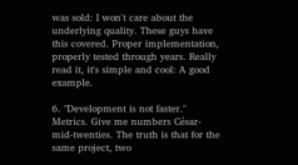was sold: I won't care about the underlying quality. These guys have this covered. Proper implementation, properly tested through years. Really read it, it's simple and cool: A good example.

6. "Development is not faster."
Metrics. Give me numbers César-mid-twenties. The truth is that for the same project, two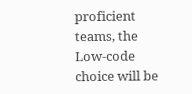proficient teams, the Low-code choice will be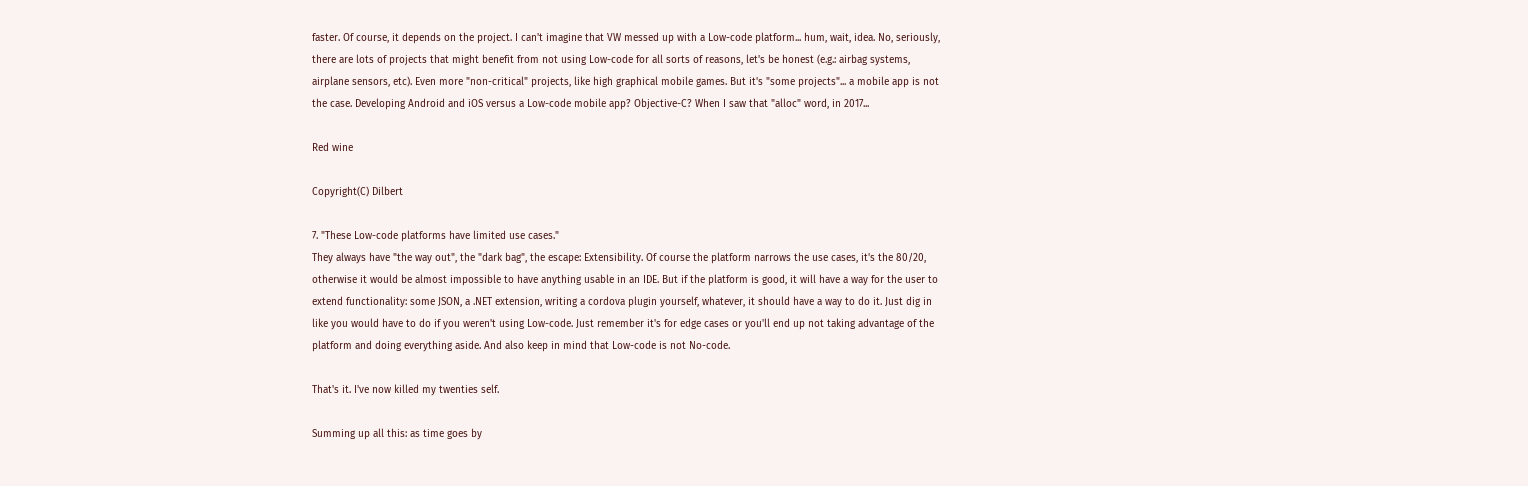faster. Of course, it depends on the project. I can't imagine that VW messed up with a Low-code platform... hum, wait, idea. No, seriously, there are lots of projects that might benefit from not using Low-code for all sorts of reasons, let's be honest (e.g.: airbag systems, airplane sensors, etc). Even more "non-critical" projects, like high graphical mobile games. But it's "some projects"... a mobile app is not the case. Developing Android and iOS versus a Low-code mobile app? Objective-C? When I saw that "alloc" word, in 2017...

Red wine

Copyright(C) Dilbert

7. "These Low-code platforms have limited use cases."
They always have "the way out", the "dark bag", the escape: Extensibility. Of course the platform narrows the use cases, it's the 80/20, otherwise it would be almost impossible to have anything usable in an IDE. But if the platform is good, it will have a way for the user to extend functionality: some JSON, a .NET extension, writing a cordova plugin yourself, whatever, it should have a way to do it. Just dig in like you would have to do if you weren't using Low-code. Just remember it's for edge cases or you'll end up not taking advantage of the platform and doing everything aside. And also keep in mind that Low-code is not No-code.

That's it. I've now killed my twenties self.

Summing up all this: as time goes by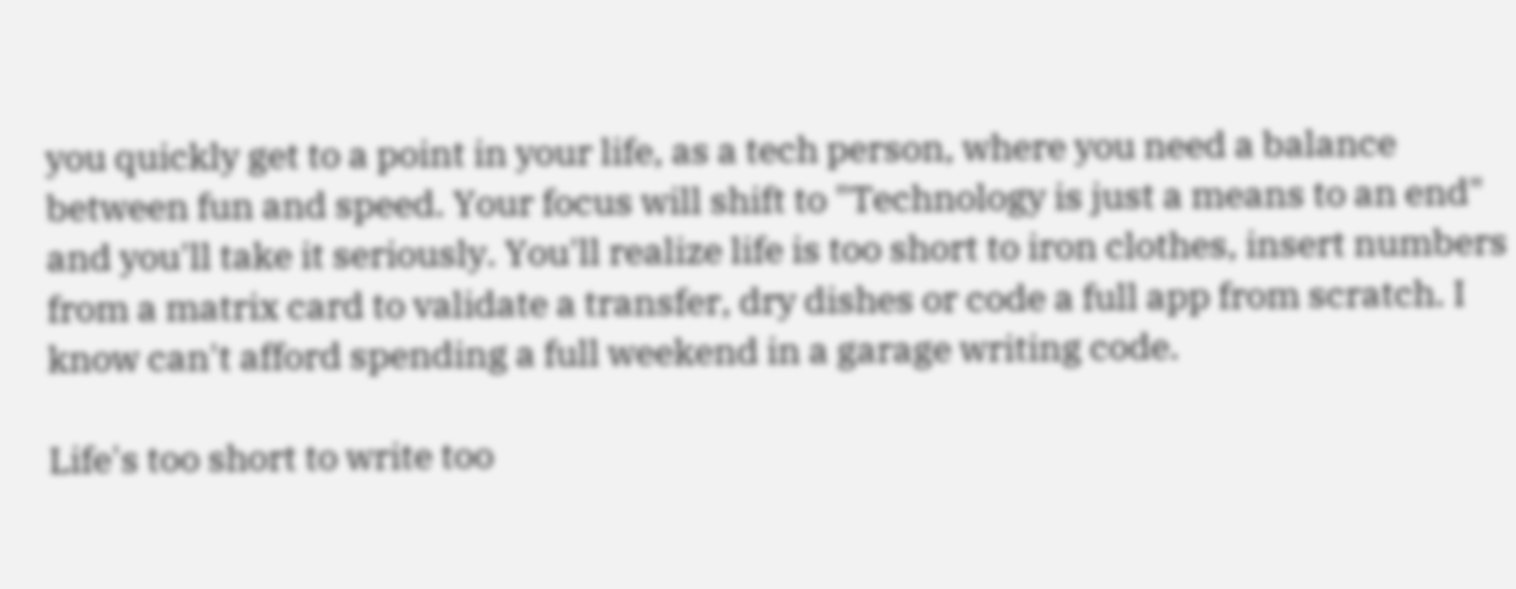you quickly get to a point in your life, as a tech person, where you need a balance between fun and speed. Your focus will shift to "Technology is just a means to an end" and you'll take it seriously. You'll realize life is too short to iron clothes, insert numbers from a matrix card to validate a transfer, dry dishes or code a full app from scratch. I know can't afford spending a full weekend in a garage writing code.

Life's too short to write too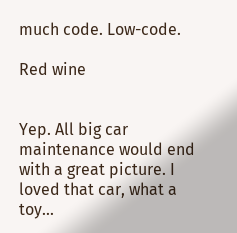much code. Low-code.

Red wine


Yep. All big car maintenance would end with a great picture. I loved that car, what a toy...